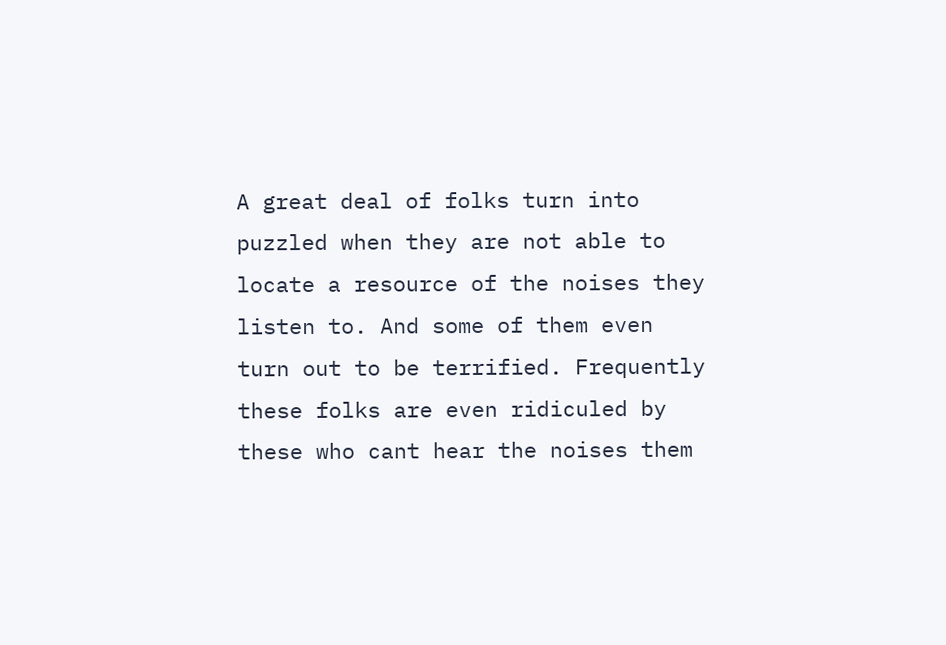A great deal of folks turn into puzzled when they are not able to locate a resource of the noises they listen to. And some of them even turn out to be terrified. Frequently these folks are even ridiculed by these who cant hear the noises them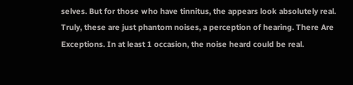selves. But for those who have tinnitus, the appears look absolutely real. Truly, these are just phantom noises, a perception of hearing. There Are Exceptions. In at least 1 occasion, the noise heard could be real.